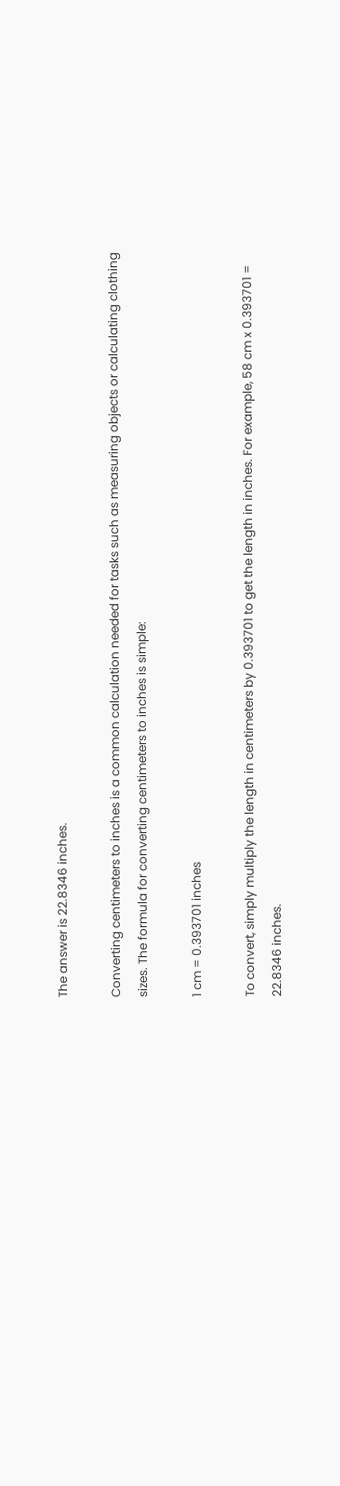The answer is 22.8346 inches.

Converting centimeters to inches is a common calculation needed for tasks such as measuring objects or calculating clothing sizes. The formula for converting centimeters to inches is simple:

1 cm = 0.393701 inches

To convert, simply multiply the length in centimeters by 0.393701 to get the length in inches. For example, 58 cm x 0.393701 = 22.8346 inches.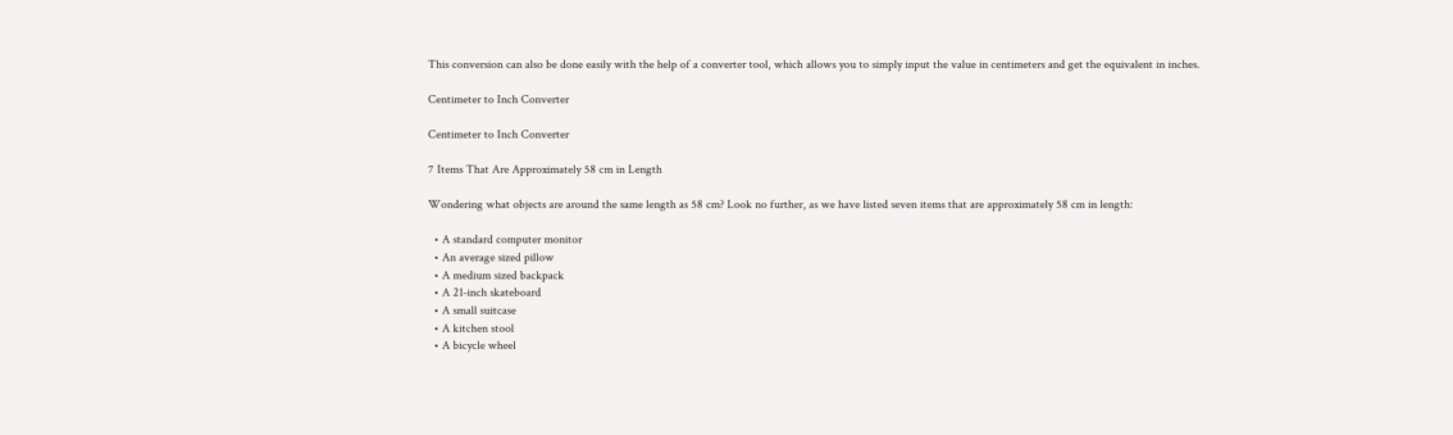This conversion can also be done easily with the help of a converter tool, which allows you to simply input the value in centimeters and get the equivalent in inches.

Centimeter to Inch Converter

Centimeter to Inch Converter

7 Items That Are Approximately 58 cm in Length

Wondering what objects are around the same length as 58 cm? Look no further, as we have listed seven items that are approximately 58 cm in length:

  • A standard computer monitor
  • An average sized pillow
  • A medium sized backpack
  • A 21-inch skateboard
  • A small suitcase
  • A kitchen stool
  • A bicycle wheel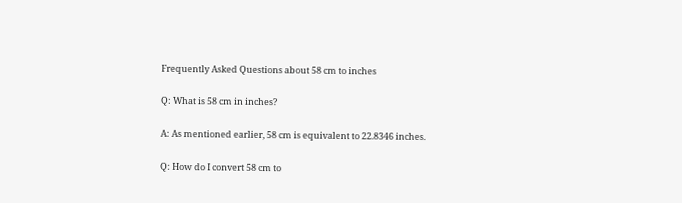Frequently Asked Questions about 58 cm to inches

Q: What is 58 cm in inches?

A: As mentioned earlier, 58 cm is equivalent to 22.8346 inches.

Q: How do I convert 58 cm to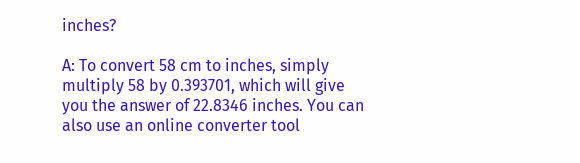inches?

A: To convert 58 cm to inches, simply multiply 58 by 0.393701, which will give you the answer of 22.8346 inches. You can also use an online converter tool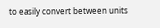to easily convert between units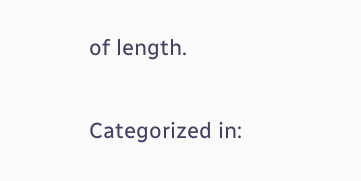of length.

Categorized in: